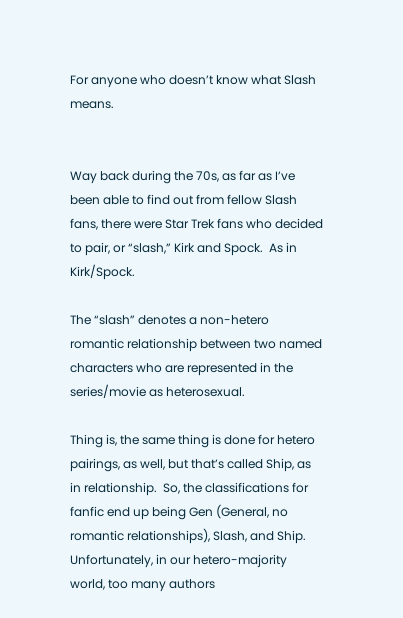For anyone who doesn’t know what Slash means.


Way back during the 70s, as far as I’ve been able to find out from fellow Slash fans, there were Star Trek fans who decided to pair, or “slash,” Kirk and Spock.  As in Kirk/Spock.

The “slash” denotes a non-hetero romantic relationship between two named characters who are represented in the series/movie as heterosexual.

Thing is, the same thing is done for hetero pairings, as well, but that’s called Ship, as in relationship.  So, the classifications for fanfic end up being Gen (General, no romantic relationships), Slash, and Ship.  Unfortunately, in our hetero-majority world, too many authors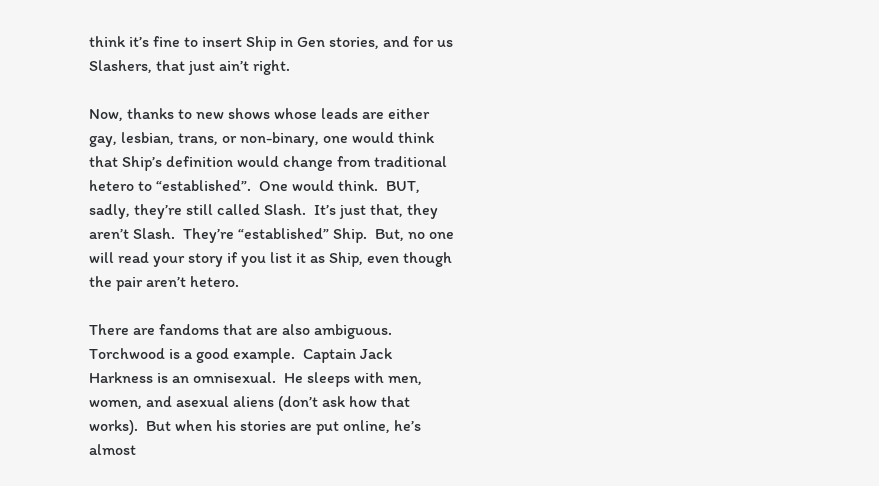think it’s fine to insert Ship in Gen stories, and for us Slashers, that just ain’t right.

Now, thanks to new shows whose leads are either gay, lesbian, trans, or non-binary, one would think that Ship’s definition would change from traditional hetero to “established”.  One would think.  BUT, sadly, they’re still called Slash.  It’s just that, they aren’t Slash.  They’re “established” Ship.  But, no one will read your story if you list it as Ship, even though the pair aren’t hetero.

There are fandoms that are also ambiguous.  Torchwood is a good example.  Captain Jack Harkness is an omnisexual.  He sleeps with men, women, and asexual aliens (don’t ask how that works).  But when his stories are put online, he’s almost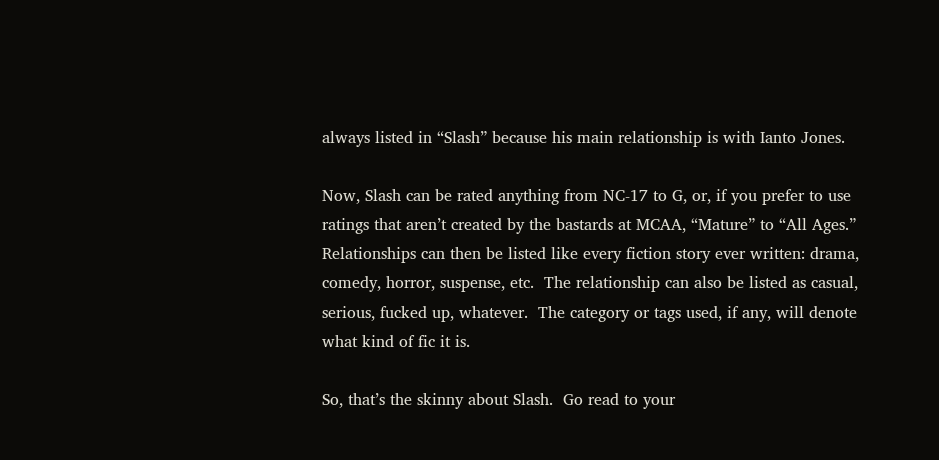always listed in “Slash” because his main relationship is with Ianto Jones.

Now, Slash can be rated anything from NC-17 to G, or, if you prefer to use ratings that aren’t created by the bastards at MCAA, “Mature” to “All Ages.”  Relationships can then be listed like every fiction story ever written: drama, comedy, horror, suspense, etc.  The relationship can also be listed as casual, serious, fucked up, whatever.  The category or tags used, if any, will denote what kind of fic it is.

So, that’s the skinny about Slash.  Go read to your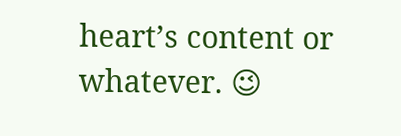heart’s content or whatever. 😉